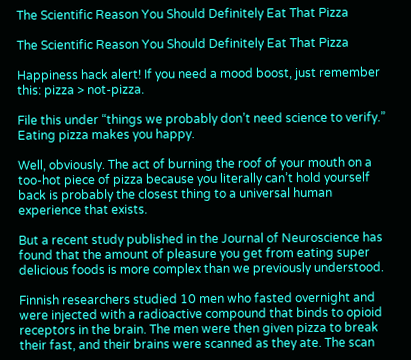The Scientific Reason You Should Definitely Eat That Pizza

The Scientific Reason You Should Definitely Eat That Pizza

Happiness hack alert! If you need a mood boost, just remember this: pizza > not-pizza.

File this under “things we probably don’t need science to verify.” Eating pizza makes you happy.

Well, obviously. The act of burning the roof of your mouth on a too-hot piece of pizza because you literally can’t hold yourself back is probably the closest thing to a universal human experience that exists.

But a recent study published in the Journal of Neuroscience has found that the amount of pleasure you get from eating super delicious foods is more complex than we previously understood.

Finnish researchers studied 10 men who fasted overnight and were injected with a radioactive compound that binds to opioid receptors in the brain. The men were then given pizza to break their fast, and their brains were scanned as they ate. The scan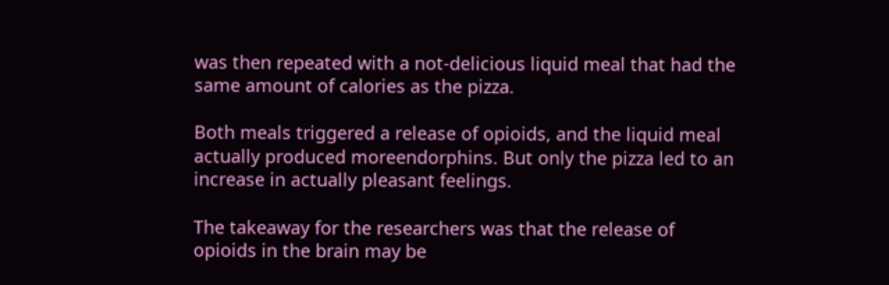was then repeated with a not-delicious liquid meal that had the same amount of calories as the pizza.

Both meals triggered a release of opioids, and the liquid meal actually produced moreendorphins. But only the pizza led to an increase in actually pleasant feelings.

The takeaway for the researchers was that the release of opioids in the brain may be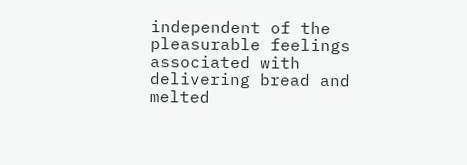independent of the pleasurable feelings associated with delivering bread and melted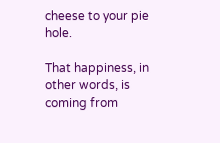cheese to your pie hole.

That happiness, in other words, is coming from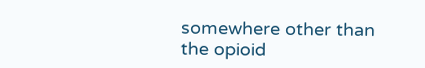somewhere other than the opioid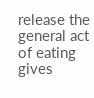release the general act of eating gives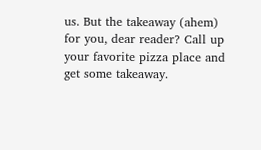us. But the takeaway (ahem) for you, dear reader? Call up your favorite pizza place and get some takeaway.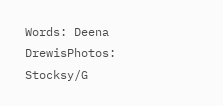Words: Deena DrewisPhotos: Stocksy/G